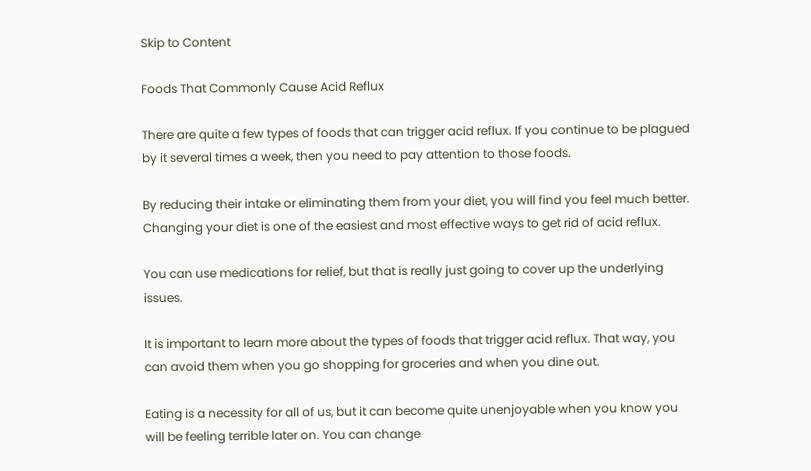Skip to Content

Foods That Commonly Cause Acid Reflux

There are quite a few types of foods that can trigger acid reflux. If you continue to be plagued by it several times a week, then you need to pay attention to those foods.

By reducing their intake or eliminating them from your diet, you will find you feel much better. Changing your diet is one of the easiest and most effective ways to get rid of acid reflux.

You can use medications for relief, but that is really just going to cover up the underlying issues.

It is important to learn more about the types of foods that trigger acid reflux. That way, you can avoid them when you go shopping for groceries and when you dine out.

Eating is a necessity for all of us, but it can become quite unenjoyable when you know you will be feeling terrible later on. You can change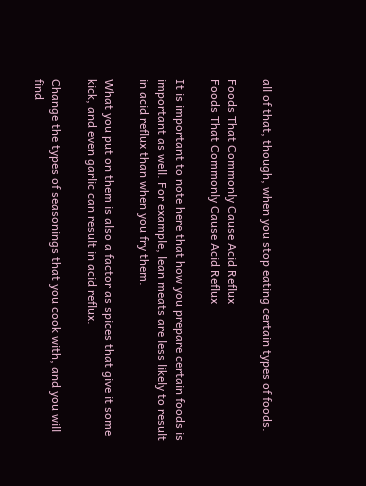all of that, though, when you stop eating certain types of foods.

Foods That Commonly Cause Acid Reflux
Foods That Commonly Cause Acid Reflux

It is important to note here that how you prepare certain foods is important as well. For example, lean meats are less likely to result in acid reflux than when you fry them.

What you put on them is also a factor as spices that give it some kick, and even garlic can result in acid reflux.

Change the types of seasonings that you cook with, and you will find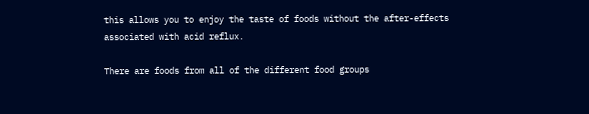this allows you to enjoy the taste of foods without the after-effects associated with acid reflux.

There are foods from all of the different food groups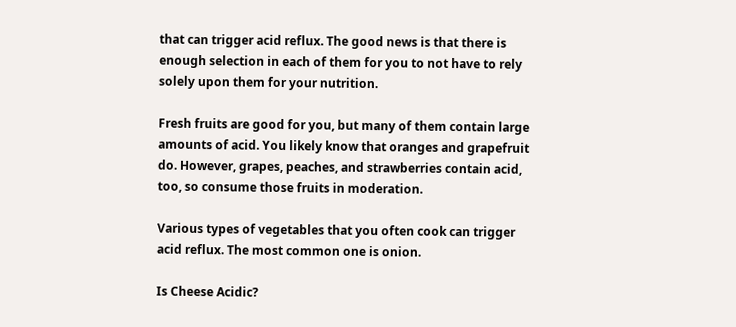that can trigger acid reflux. The good news is that there is enough selection in each of them for you to not have to rely solely upon them for your nutrition.

Fresh fruits are good for you, but many of them contain large amounts of acid. You likely know that oranges and grapefruit do. However, grapes, peaches, and strawberries contain acid, too, so consume those fruits in moderation.

Various types of vegetables that you often cook can trigger acid reflux. The most common one is onion.

Is Cheese Acidic?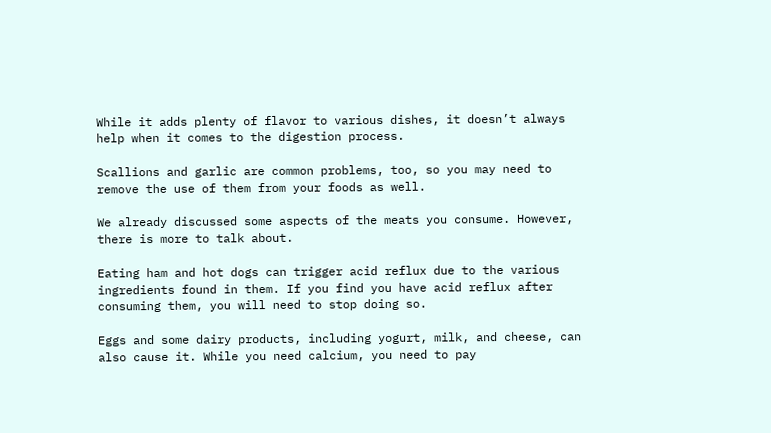While it adds plenty of flavor to various dishes, it doesn’t always help when it comes to the digestion process.

Scallions and garlic are common problems, too, so you may need to remove the use of them from your foods as well.

We already discussed some aspects of the meats you consume. However, there is more to talk about.

Eating ham and hot dogs can trigger acid reflux due to the various ingredients found in them. If you find you have acid reflux after consuming them, you will need to stop doing so.

Eggs and some dairy products, including yogurt, milk, and cheese, can also cause it. While you need calcium, you need to pay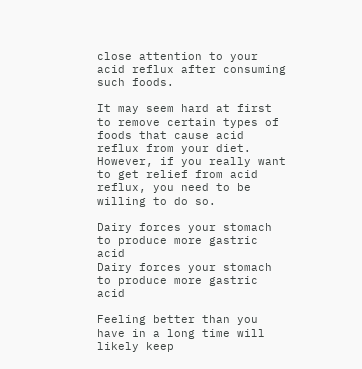close attention to your acid reflux after consuming such foods.

It may seem hard at first to remove certain types of foods that cause acid reflux from your diet. However, if you really want to get relief from acid reflux, you need to be willing to do so.

Dairy forces your stomach to produce more gastric acid
Dairy forces your stomach to produce more gastric acid

Feeling better than you have in a long time will likely keep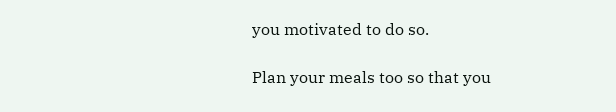you motivated to do so.

Plan your meals too so that you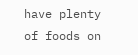have plenty of foods on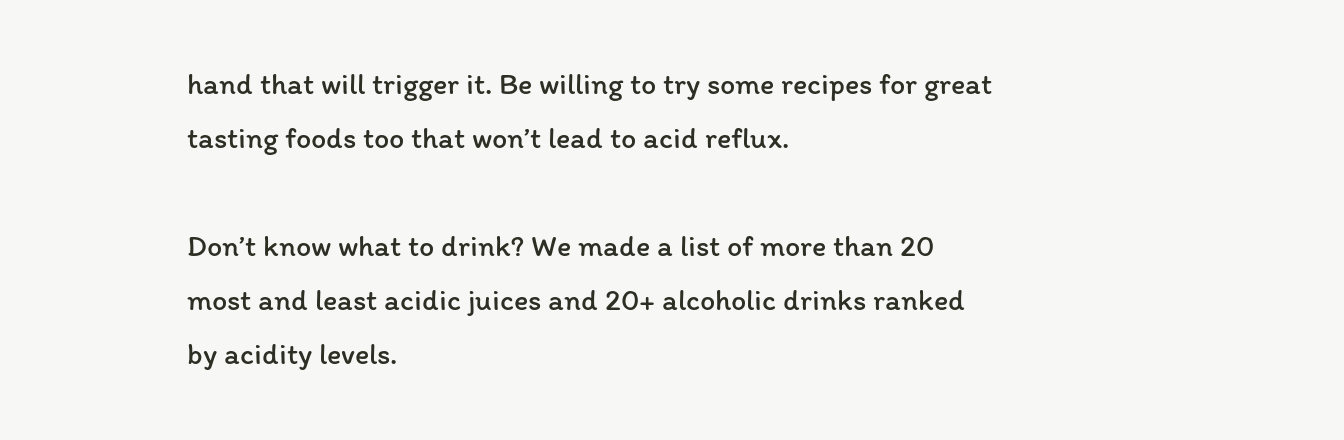hand that will trigger it. Be willing to try some recipes for great tasting foods too that won’t lead to acid reflux.

Don’t know what to drink? We made a list of more than 20 most and least acidic juices and 20+ alcoholic drinks ranked by acidity levels.